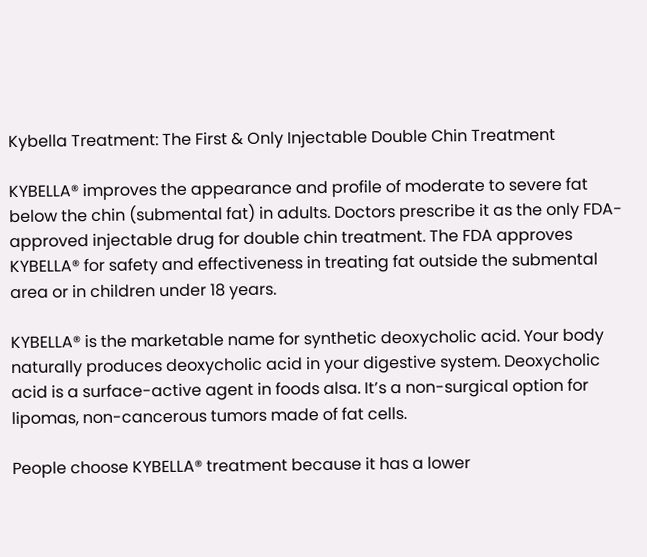Kybella Treatment: The First & Only Injectable Double Chin Treatment

KYBELLA® improves the appearance and profile of moderate to severe fat below the chin (submental fat) in adults. Doctors prescribe it as the only FDA-approved injectable drug for double chin treatment. The FDA approves KYBELLA® for safety and effectiveness in treating fat outside the submental area or in children under 18 years.

KYBELLA® is the marketable name for synthetic deoxycholic acid. Your body naturally produces deoxycholic acid in your digestive system. Deoxycholic acid is a surface-active agent in foods alsa. It’s a non-surgical option for lipomas, non-cancerous tumors made of fat cells.

People choose KYBELLA® treatment because it has a lower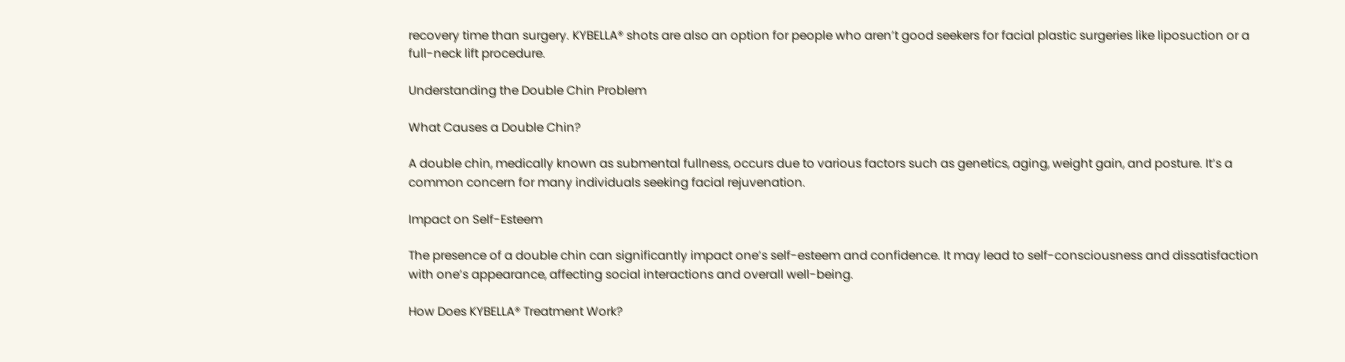recovery time than surgery. KYBELLA® shots are also an option for people who aren’t good seekers for facial plastic surgeries like liposuction or a full-neck lift procedure.

Understanding the Double Chin Problem

What Causes a Double Chin?

A double chin, medically known as submental fullness, occurs due to various factors such as genetics, aging, weight gain, and posture. It’s a common concern for many individuals seeking facial rejuvenation.

Impact on Self-Esteem

The presence of a double chin can significantly impact one’s self-esteem and confidence. It may lead to self-consciousness and dissatisfaction with one’s appearance, affecting social interactions and overall well-being.

How Does KYBELLA® Treatment Work?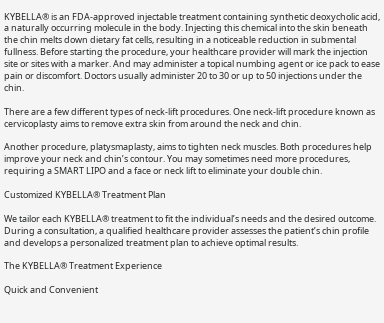KYBELLA® is an FDA-approved injectable treatment containing synthetic deoxycholic acid, a naturally occurring molecule in the body. Injecting this chemical into the skin beneath the chin melts down dietary fat cells, resulting in a noticeable reduction in submental fullness. Before starting the procedure, your healthcare provider will mark the injection site or sites with a marker. And may administer a topical numbing agent or ice pack to ease pain or discomfort. Doctors usually administer 20 to 30 or up to 50 injections under the chin.

There are a few different types of neck-lift procedures. One neck-lift procedure known as cervicoplasty aims to remove extra skin from around the neck and chin.

Another procedure, platysmaplasty, aims to tighten neck muscles. Both procedures help improve your neck and chin’s contour. You may sometimes need more procedures, requiring a SMART LIPO and a face or neck lift to eliminate your double chin.

Customized KYBELLA® Treatment Plan

We tailor each KYBELLA® treatment to fit the individual’s needs and the desired outcome. During a consultation, a qualified healthcare provider assesses the patient’s chin profile and develops a personalized treatment plan to achieve optimal results.

The KYBELLA® Treatment Experience

Quick and Convenient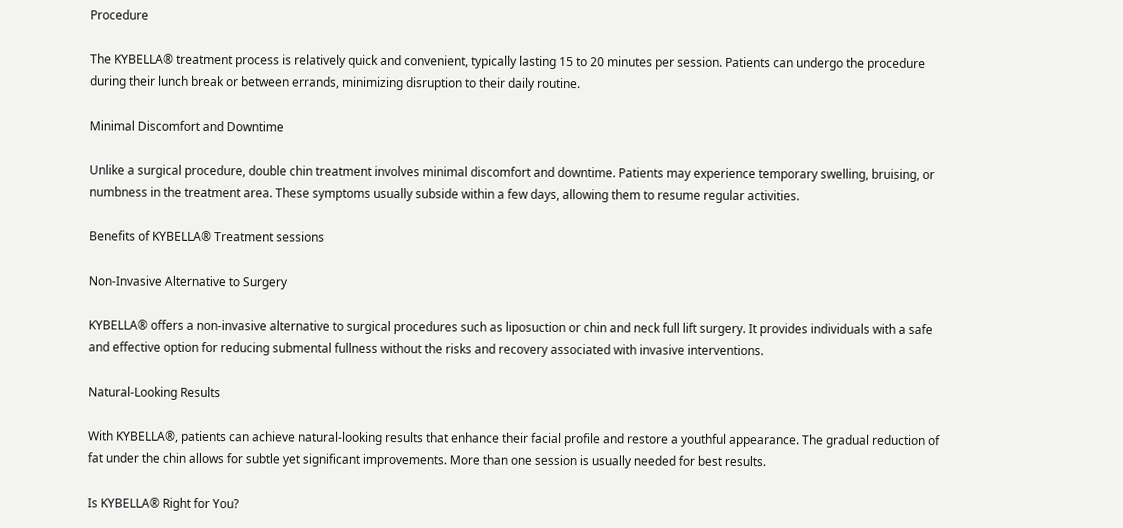Procedure

The KYBELLA® treatment process is relatively quick and convenient, typically lasting 15 to 20 minutes per session. Patients can undergo the procedure during their lunch break or between errands, minimizing disruption to their daily routine.

Minimal Discomfort and Downtime

Unlike a surgical procedure, double chin treatment involves minimal discomfort and downtime. Patients may experience temporary swelling, bruising, or numbness in the treatment area. These symptoms usually subside within a few days, allowing them to resume regular activities.

Benefits of KYBELLA® Treatment sessions

Non-Invasive Alternative to Surgery

KYBELLA® offers a non-invasive alternative to surgical procedures such as liposuction or chin and neck full lift surgery. It provides individuals with a safe and effective option for reducing submental fullness without the risks and recovery associated with invasive interventions.

Natural-Looking Results

With KYBELLA®, patients can achieve natural-looking results that enhance their facial profile and restore a youthful appearance. The gradual reduction of fat under the chin allows for subtle yet significant improvements. More than one session is usually needed for best results.

Is KYBELLA® Right for You?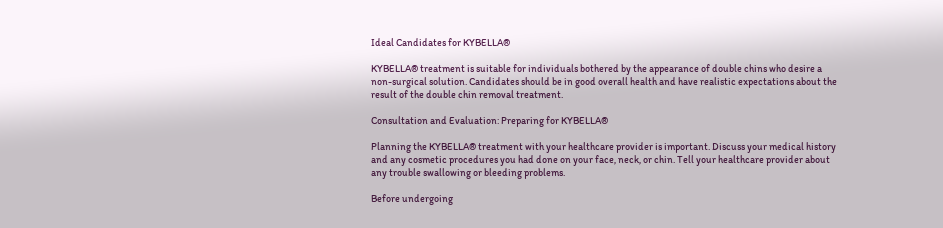Ideal Candidates for KYBELLA®

KYBELLA® treatment is suitable for individuals bothered by the appearance of double chins who desire a non-surgical solution. Candidates should be in good overall health and have realistic expectations about the result of the double chin removal treatment.

Consultation and Evaluation: Preparing for KYBELLA®

Planning the KYBELLA® treatment with your healthcare provider is important. Discuss your medical history and any cosmetic procedures you had done on your face, neck, or chin. Tell your healthcare provider about any trouble swallowing or bleeding problems.

Before undergoing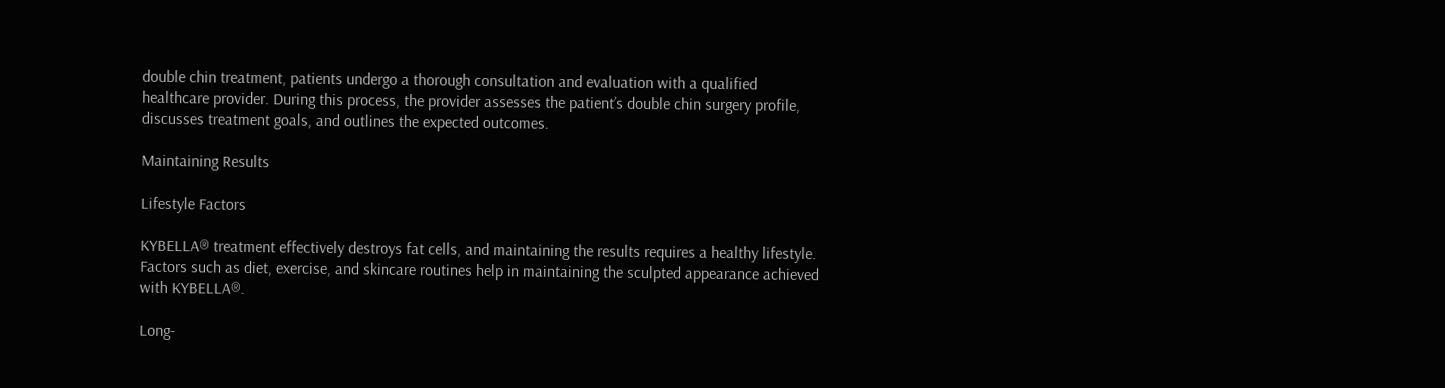double chin treatment, patients undergo a thorough consultation and evaluation with a qualified healthcare provider. During this process, the provider assesses the patient’s double chin surgery profile, discusses treatment goals, and outlines the expected outcomes.

Maintaining Results

Lifestyle Factors

KYBELLA® treatment effectively destroys fat cells, and maintaining the results requires a healthy lifestyle. Factors such as diet, exercise, and skincare routines help in maintaining the sculpted appearance achieved with KYBELLA®.

Long-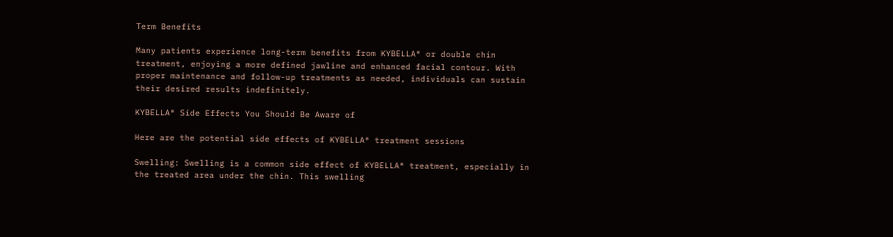Term Benefits

Many patients experience long-term benefits from KYBELLA® or double chin treatment, enjoying a more defined jawline and enhanced facial contour. With proper maintenance and follow-up treatments as needed, individuals can sustain their desired results indefinitely.

KYBELLA® Side Effects You Should Be Aware of

Here are the potential side effects of KYBELLA® treatment sessions

Swelling: Swelling is a common side effect of KYBELLA® treatment, especially in the treated area under the chin. This swelling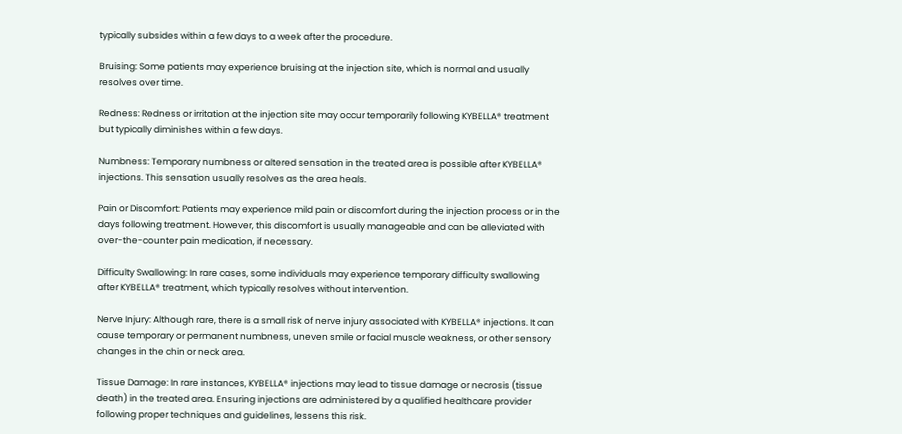typically subsides within a few days to a week after the procedure.

Bruising: Some patients may experience bruising at the injection site, which is normal and usually resolves over time.

Redness: Redness or irritation at the injection site may occur temporarily following KYBELLA® treatment but typically diminishes within a few days.

Numbness: Temporary numbness or altered sensation in the treated area is possible after KYBELLA® injections. This sensation usually resolves as the area heals.

Pain or Discomfort: Patients may experience mild pain or discomfort during the injection process or in the days following treatment. However, this discomfort is usually manageable and can be alleviated with over-the-counter pain medication, if necessary.

Difficulty Swallowing: In rare cases, some individuals may experience temporary difficulty swallowing after KYBELLA® treatment, which typically resolves without intervention.

Nerve Injury: Although rare, there is a small risk of nerve injury associated with KYBELLA® injections. It can cause temporary or permanent numbness, uneven smile or facial muscle weakness, or other sensory changes in the chin or neck area.

Tissue Damage: In rare instances, KYBELLA® injections may lead to tissue damage or necrosis (tissue death) in the treated area. Ensuring injections are administered by a qualified healthcare provider following proper techniques and guidelines, lessens this risk.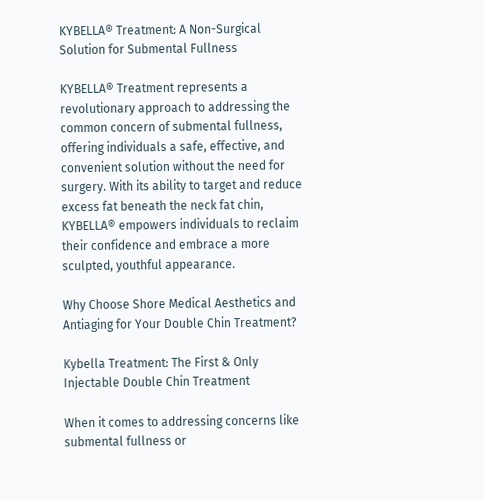KYBELLA® Treatment: A Non-Surgical Solution for Submental Fullness

KYBELLA® Treatment represents a revolutionary approach to addressing the common concern of submental fullness, offering individuals a safe, effective, and convenient solution without the need for surgery. With its ability to target and reduce excess fat beneath the neck fat chin, KYBELLA® empowers individuals to reclaim their confidence and embrace a more sculpted, youthful appearance.

Why Choose Shore Medical Aesthetics and Antiaging for Your Double Chin Treatment?

Kybella Treatment: The First & Only Injectable Double Chin Treatment

When it comes to addressing concerns like submental fullness or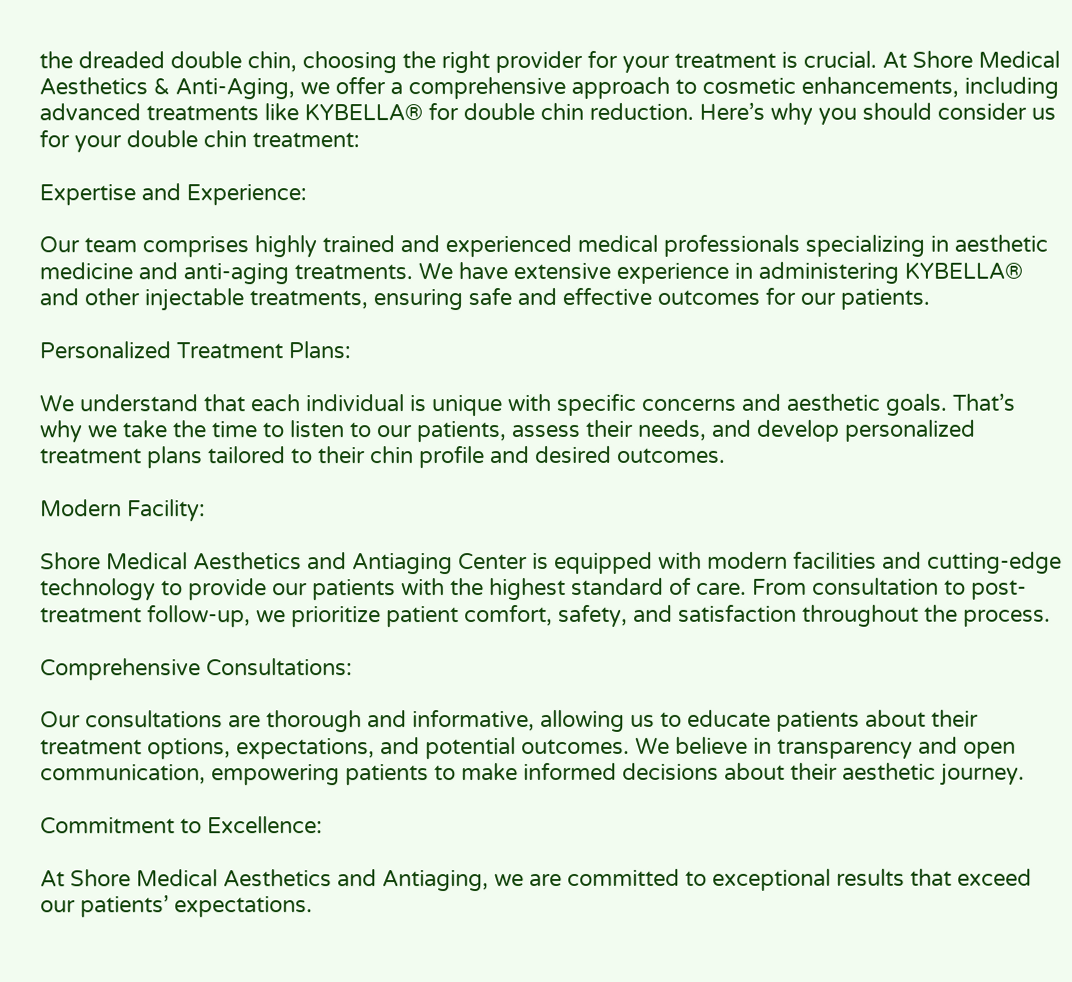the dreaded double chin, choosing the right provider for your treatment is crucial. At Shore Medical Aesthetics & Anti-Aging, we offer a comprehensive approach to cosmetic enhancements, including advanced treatments like KYBELLA® for double chin reduction. Here’s why you should consider us for your double chin treatment:

Expertise and Experience:

Our team comprises highly trained and experienced medical professionals specializing in aesthetic medicine and anti-aging treatments. We have extensive experience in administering KYBELLA® and other injectable treatments, ensuring safe and effective outcomes for our patients.

Personalized Treatment Plans:

We understand that each individual is unique with specific concerns and aesthetic goals. That’s why we take the time to listen to our patients, assess their needs, and develop personalized treatment plans tailored to their chin profile and desired outcomes.

Modern Facility:

Shore Medical Aesthetics and Antiaging Center is equipped with modern facilities and cutting-edge technology to provide our patients with the highest standard of care. From consultation to post-treatment follow-up, we prioritize patient comfort, safety, and satisfaction throughout the process.

Comprehensive Consultations:

Our consultations are thorough and informative, allowing us to educate patients about their treatment options, expectations, and potential outcomes. We believe in transparency and open communication, empowering patients to make informed decisions about their aesthetic journey.

Commitment to Excellence:

At Shore Medical Aesthetics and Antiaging, we are committed to exceptional results that exceed our patients’ expectations.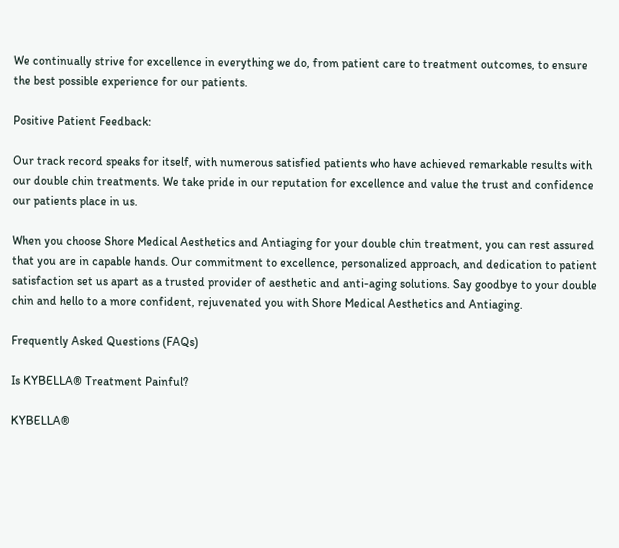We continually strive for excellence in everything we do, from patient care to treatment outcomes, to ensure the best possible experience for our patients.

Positive Patient Feedback:

Our track record speaks for itself, with numerous satisfied patients who have achieved remarkable results with our double chin treatments. We take pride in our reputation for excellence and value the trust and confidence our patients place in us.

When you choose Shore Medical Aesthetics and Antiaging for your double chin treatment, you can rest assured that you are in capable hands. Our commitment to excellence, personalized approach, and dedication to patient satisfaction set us apart as a trusted provider of aesthetic and anti-aging solutions. Say goodbye to your double chin and hello to a more confident, rejuvenated you with Shore Medical Aesthetics and Antiaging.

Frequently Asked Questions (FAQs)

Is KYBELLA® Treatment Painful?

KYBELLA®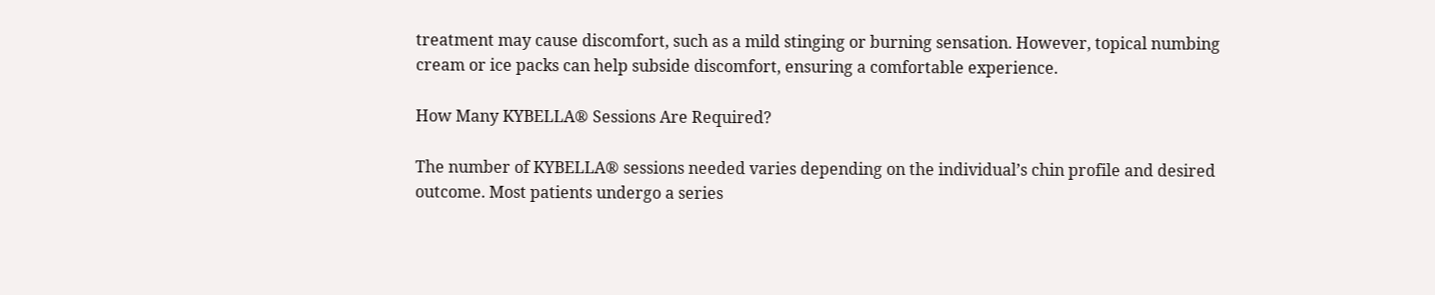treatment may cause discomfort, such as a mild stinging or burning sensation. However, topical numbing cream or ice packs can help subside discomfort, ensuring a comfortable experience.

How Many KYBELLA® Sessions Are Required?

The number of KYBELLA® sessions needed varies depending on the individual’s chin profile and desired outcome. Most patients undergo a series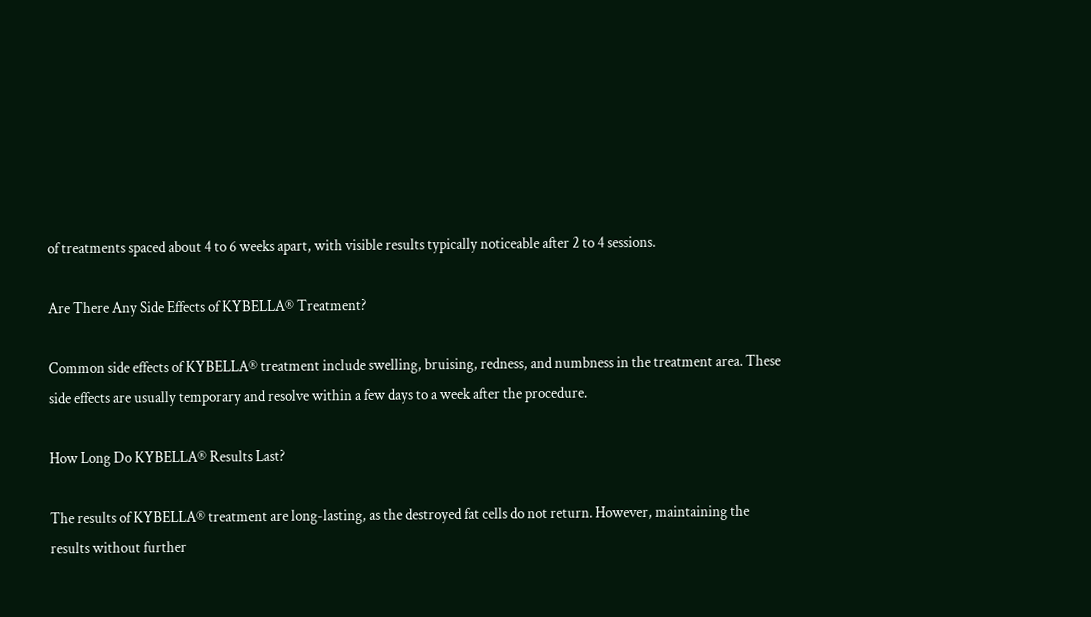of treatments spaced about 4 to 6 weeks apart, with visible results typically noticeable after 2 to 4 sessions.

Are There Any Side Effects of KYBELLA® Treatment?

Common side effects of KYBELLA® treatment include swelling, bruising, redness, and numbness in the treatment area. These side effects are usually temporary and resolve within a few days to a week after the procedure.

How Long Do KYBELLA® Results Last?

The results of KYBELLA® treatment are long-lasting, as the destroyed fat cells do not return. However, maintaining the results without further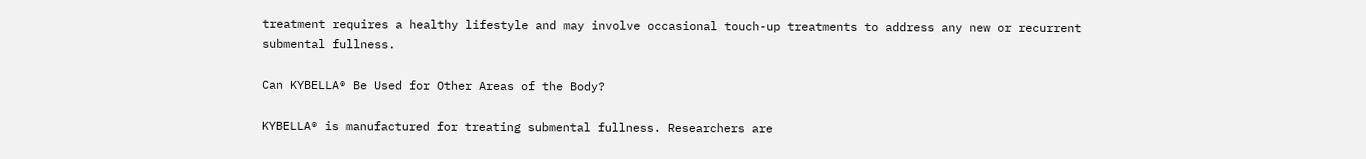treatment requires a healthy lifestyle and may involve occasional touch-up treatments to address any new or recurrent submental fullness.

Can KYBELLA® Be Used for Other Areas of the Body?

KYBELLA® is manufactured for treating submental fullness. Researchers are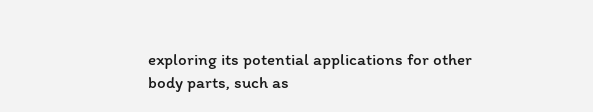exploring its potential applications for other body parts, such as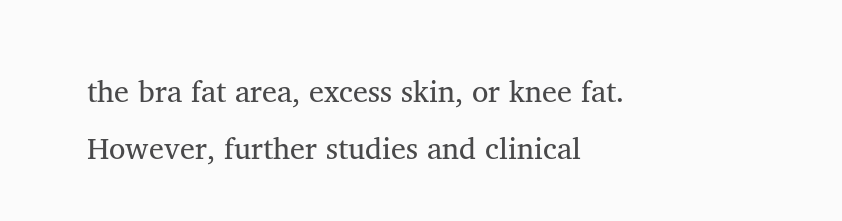the bra fat area, excess skin, or knee fat. However, further studies and clinical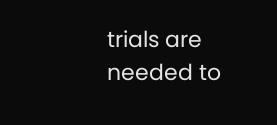trials are needed to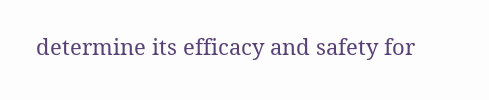determine its efficacy and safety for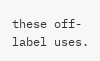these off-label uses.